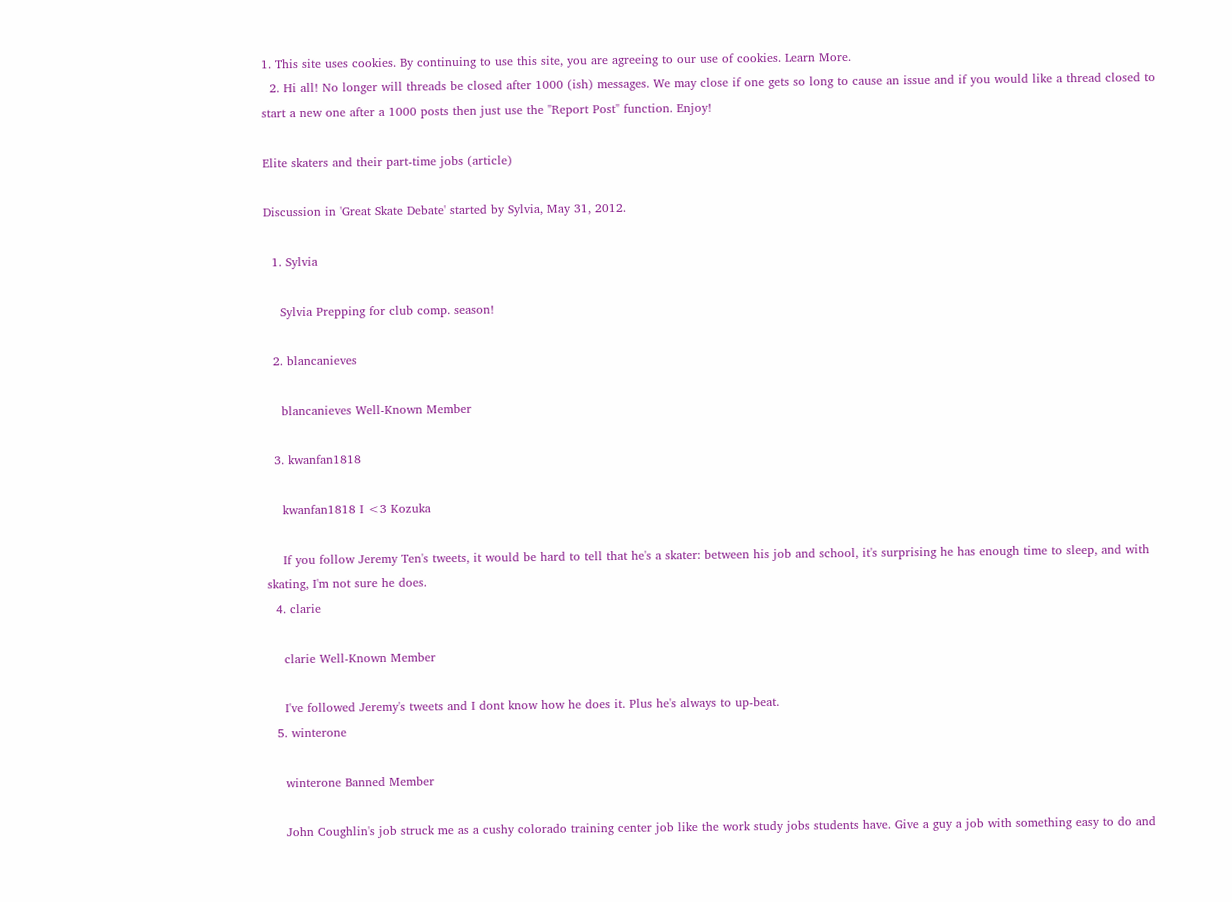1. This site uses cookies. By continuing to use this site, you are agreeing to our use of cookies. Learn More.
  2. Hi all! No longer will threads be closed after 1000 (ish) messages. We may close if one gets so long to cause an issue and if you would like a thread closed to start a new one after a 1000 posts then just use the "Report Post" function. Enjoy!

Elite skaters and their part-time jobs (article)

Discussion in 'Great Skate Debate' started by Sylvia, May 31, 2012.

  1. Sylvia

    Sylvia Prepping for club comp. season!

  2. blancanieves

    blancanieves Well-Known Member

  3. kwanfan1818

    kwanfan1818 I <3 Kozuka

    If you follow Jeremy Ten's tweets, it would be hard to tell that he's a skater: between his job and school, it's surprising he has enough time to sleep, and with skating, I'm not sure he does.
  4. clarie

    clarie Well-Known Member

    I've followed Jeremy's tweets and I dont know how he does it. Plus he's always to up-beat.
  5. winterone

    winterone Banned Member

    John Coughlin's job struck me as a cushy colorado training center job like the work study jobs students have. Give a guy a job with something easy to do and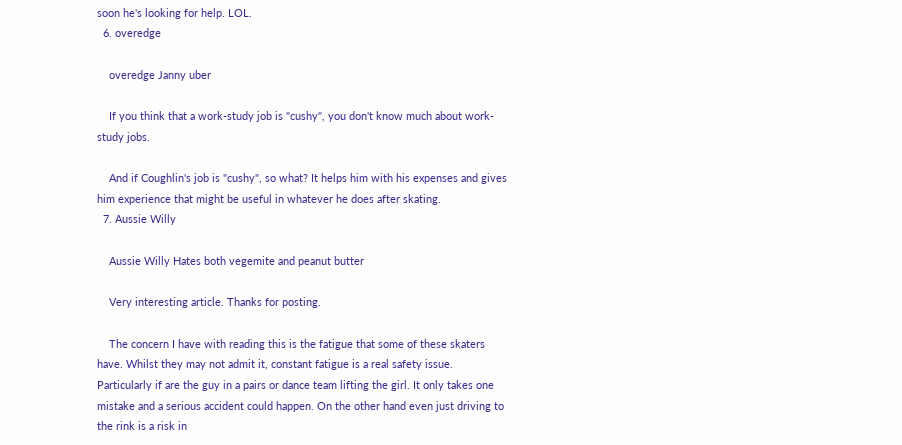soon he's looking for help. LOL.
  6. overedge

    overedge Janny uber

    If you think that a work-study job is "cushy", you don't know much about work-study jobs.

    And if Coughlin's job is "cushy", so what? It helps him with his expenses and gives him experience that might be useful in whatever he does after skating.
  7. Aussie Willy

    Aussie Willy Hates both vegemite and peanut butter

    Very interesting article. Thanks for posting.

    The concern I have with reading this is the fatigue that some of these skaters have. Whilst they may not admit it, constant fatigue is a real safety issue. Particularly if are the guy in a pairs or dance team lifting the girl. It only takes one mistake and a serious accident could happen. On the other hand even just driving to the rink is a risk in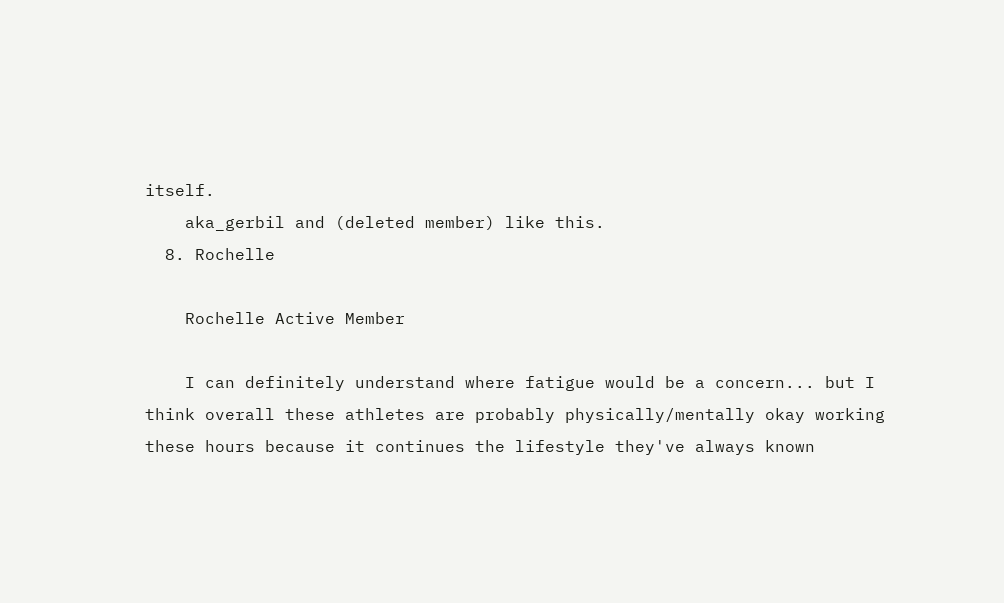itself.
    aka_gerbil and (deleted member) like this.
  8. Rochelle

    Rochelle Active Member

    I can definitely understand where fatigue would be a concern... but I think overall these athletes are probably physically/mentally okay working these hours because it continues the lifestyle they've always known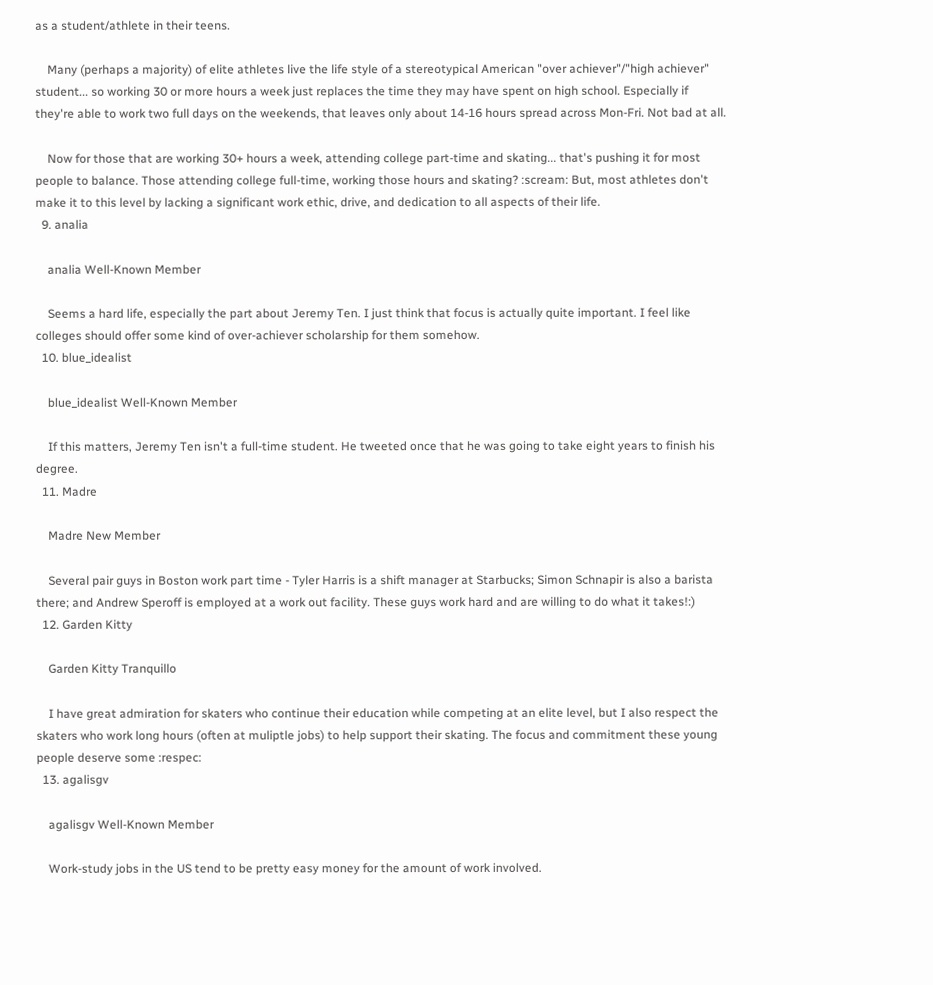as a student/athlete in their teens.

    Many (perhaps a majority) of elite athletes live the life style of a stereotypical American "over achiever"/"high achiever" student... so working 30 or more hours a week just replaces the time they may have spent on high school. Especially if they're able to work two full days on the weekends, that leaves only about 14-16 hours spread across Mon-Fri. Not bad at all.

    Now for those that are working 30+ hours a week, attending college part-time and skating... that's pushing it for most people to balance. Those attending college full-time, working those hours and skating? :scream: But, most athletes don't make it to this level by lacking a significant work ethic, drive, and dedication to all aspects of their life.
  9. analia

    analia Well-Known Member

    Seems a hard life, especially the part about Jeremy Ten. I just think that focus is actually quite important. I feel like colleges should offer some kind of over-achiever scholarship for them somehow.
  10. blue_idealist

    blue_idealist Well-Known Member

    If this matters, Jeremy Ten isn't a full-time student. He tweeted once that he was going to take eight years to finish his degree.
  11. Madre

    Madre New Member

    Several pair guys in Boston work part time - Tyler Harris is a shift manager at Starbucks; Simon Schnapir is also a barista there; and Andrew Speroff is employed at a work out facility. These guys work hard and are willing to do what it takes!:)
  12. Garden Kitty

    Garden Kitty Tranquillo

    I have great admiration for skaters who continue their education while competing at an elite level, but I also respect the skaters who work long hours (often at muliptle jobs) to help support their skating. The focus and commitment these young people deserve some :respec:
  13. agalisgv

    agalisgv Well-Known Member

    Work-study jobs in the US tend to be pretty easy money for the amount of work involved.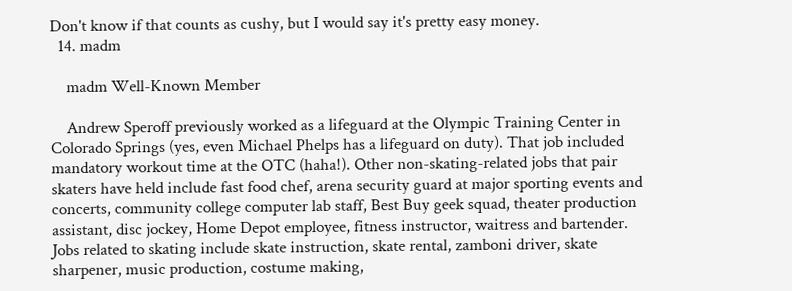Don't know if that counts as cushy, but I would say it's pretty easy money.
  14. madm

    madm Well-Known Member

    Andrew Speroff previously worked as a lifeguard at the Olympic Training Center in Colorado Springs (yes, even Michael Phelps has a lifeguard on duty). That job included mandatory workout time at the OTC (haha!). Other non-skating-related jobs that pair skaters have held include fast food chef, arena security guard at major sporting events and concerts, community college computer lab staff, Best Buy geek squad, theater production assistant, disc jockey, Home Depot employee, fitness instructor, waitress and bartender. Jobs related to skating include skate instruction, skate rental, zamboni driver, skate sharpener, music production, costume making,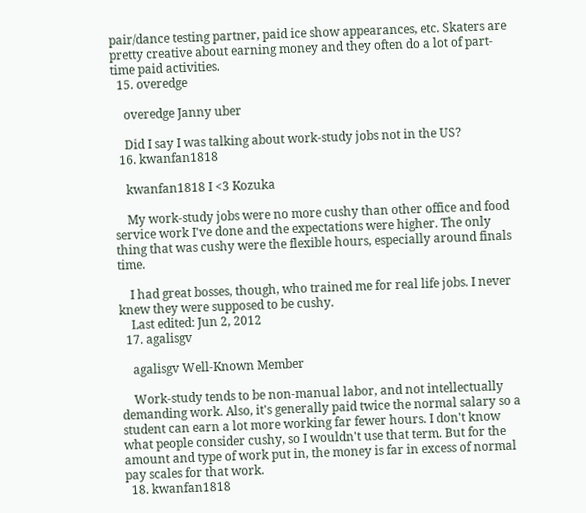pair/dance testing partner, paid ice show appearances, etc. Skaters are pretty creative about earning money and they often do a lot of part-time paid activities.
  15. overedge

    overedge Janny uber

    Did I say I was talking about work-study jobs not in the US?
  16. kwanfan1818

    kwanfan1818 I <3 Kozuka

    My work-study jobs were no more cushy than other office and food service work I've done and the expectations were higher. The only thing that was cushy were the flexible hours, especially around finals time.

    I had great bosses, though, who trained me for real life jobs. I never knew they were supposed to be cushy.
    Last edited: Jun 2, 2012
  17. agalisgv

    agalisgv Well-Known Member

    Work-study tends to be non-manual labor, and not intellectually demanding work. Also, it's generally paid twice the normal salary so a student can earn a lot more working far fewer hours. I don't know what people consider cushy, so I wouldn't use that term. But for the amount and type of work put in, the money is far in excess of normal pay scales for that work.
  18. kwanfan1818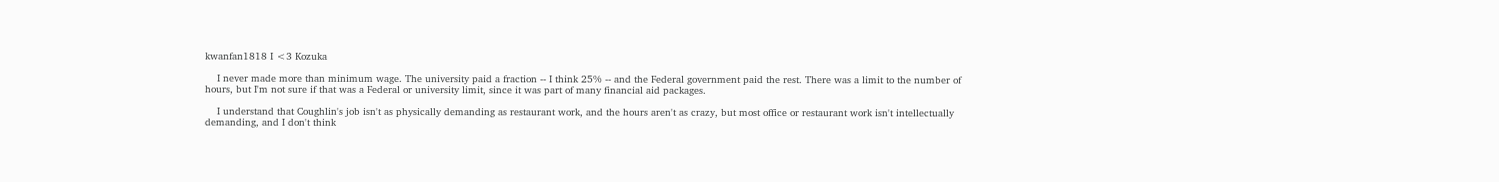kwanfan1818 I <3 Kozuka

    I never made more than minimum wage. The university paid a fraction -- I think 25% -- and the Federal government paid the rest. There was a limit to the number of hours, but I'm not sure if that was a Federal or university limit, since it was part of many financial aid packages.

    I understand that Coughlin's job isn't as physically demanding as restaurant work, and the hours aren't as crazy, but most office or restaurant work isn't intellectually demanding, and I don't think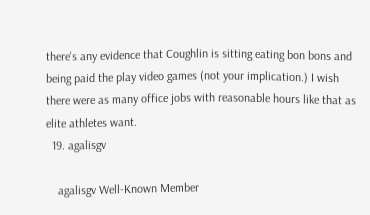there's any evidence that Coughlin is sitting eating bon bons and being paid the play video games (not your implication.) I wish there were as many office jobs with reasonable hours like that as elite athletes want.
  19. agalisgv

    agalisgv Well-Known Member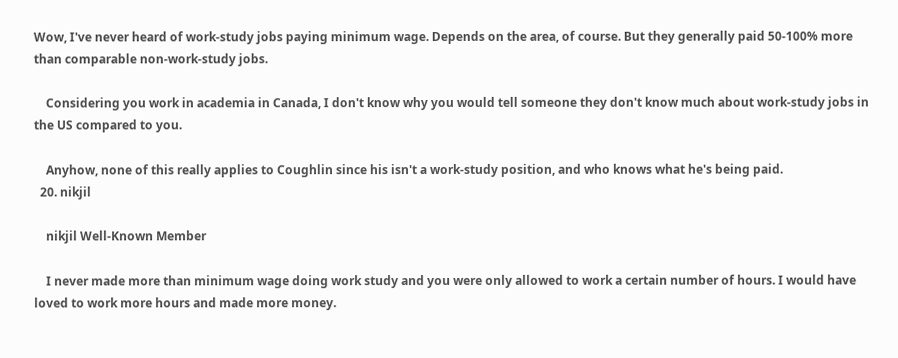Wow, I've never heard of work-study jobs paying minimum wage. Depends on the area, of course. But they generally paid 50-100% more than comparable non-work-study jobs.

    Considering you work in academia in Canada, I don't know why you would tell someone they don't know much about work-study jobs in the US compared to you.

    Anyhow, none of this really applies to Coughlin since his isn't a work-study position, and who knows what he's being paid.
  20. nikjil

    nikjil Well-Known Member

    I never made more than minimum wage doing work study and you were only allowed to work a certain number of hours. I would have loved to work more hours and made more money.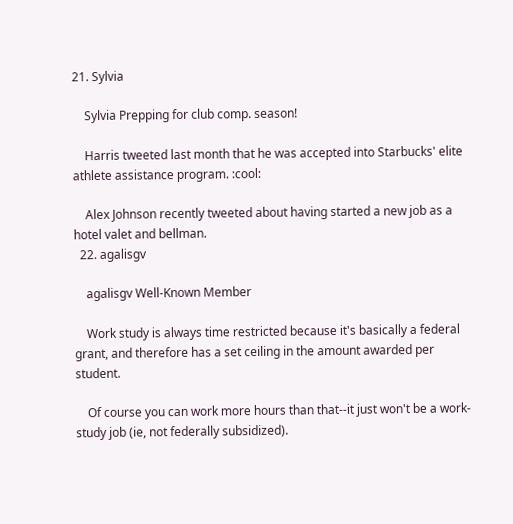21. Sylvia

    Sylvia Prepping for club comp. season!

    Harris tweeted last month that he was accepted into Starbucks' elite athlete assistance program. :cool:

    Alex Johnson recently tweeted about having started a new job as a hotel valet and bellman.
  22. agalisgv

    agalisgv Well-Known Member

    Work study is always time restricted because it's basically a federal grant, and therefore has a set ceiling in the amount awarded per student.

    Of course you can work more hours than that--it just won't be a work-study job (ie, not federally subsidized).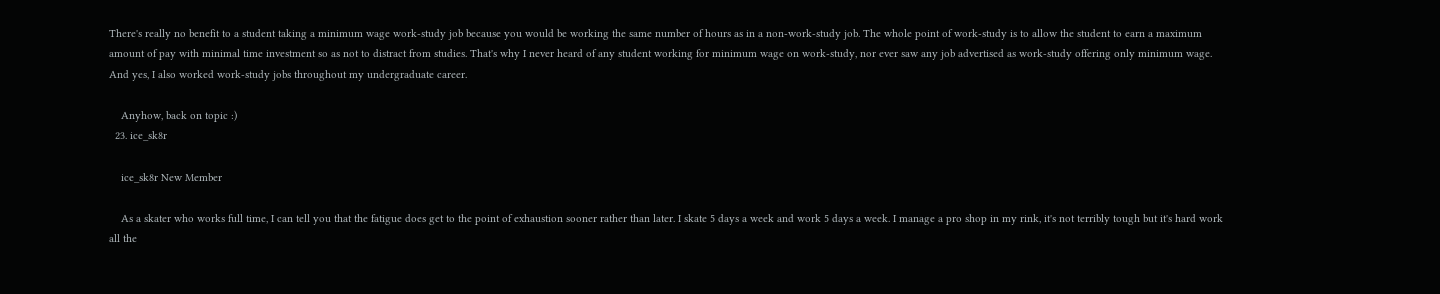There's really no benefit to a student taking a minimum wage work-study job because you would be working the same number of hours as in a non-work-study job. The whole point of work-study is to allow the student to earn a maximum amount of pay with minimal time investment so as not to distract from studies. That's why I never heard of any student working for minimum wage on work-study, nor ever saw any job advertised as work-study offering only minimum wage. And yes, I also worked work-study jobs throughout my undergraduate career.

    Anyhow, back on topic :)
  23. ice_sk8r

    ice_sk8r New Member

    As a skater who works full time, I can tell you that the fatigue does get to the point of exhaustion sooner rather than later. I skate 5 days a week and work 5 days a week. I manage a pro shop in my rink, it's not terribly tough but it's hard work all the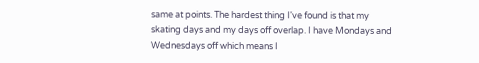same at points. The hardest thing I've found is that my skating days and my days off overlap. I have Mondays and Wednesdays off which means I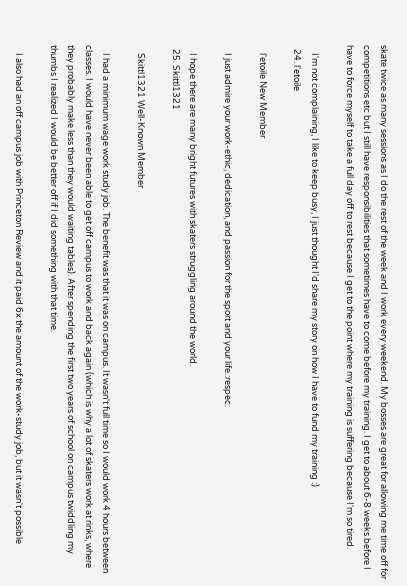skate twice as many sessions as I do the rest of the week and I work every weekend. My bosses are great for allowing me time off for competitions etc but I still have responsibilities that sometimes have to come before my training. I get to about 6-8 weeks before I have to force myself to take a full day off to rest because I get to the point where my training is suffering because I'm so tired.

    I'm not complaining, I like to keep busy, I just thought I'd share my story on how I have to fund my training :)
  24. l'etoile

    l'etoile New Member

    I just admire your work-ethic, dedication, and passion for the sport and your life.:respec:

    I hope there are many bright futures with skaters struggling around the world.
  25. Skittl1321

    Skittl1321 Well-Known Member

    I had a minimum wage work study job. The benefit was that it was on campus. It wasn't full time so I would work 4 hours between classes. I would have never been able to get off campus to work and back again (which is why a lot of skaters work at rinks, where they probably make less than they would waiting tables). After spending the first two years of school on campus twiddling my thumbs I realized I would be better off if I did something with that time.

    I also had an off campus job with Princeton Review and it paid 6x the amount of the work-study job, but it wasn't possible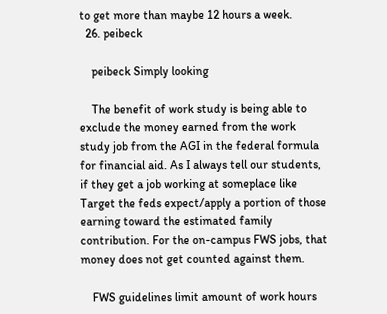to get more than maybe 12 hours a week.
  26. peibeck

    peibeck Simply looking

    The benefit of work study is being able to exclude the money earned from the work study job from the AGI in the federal formula for financial aid. As I always tell our students, if they get a job working at someplace like Target the feds expect/apply a portion of those earning toward the estimated family contribution. For the on-campus FWS jobs, that money does not get counted against them.

    FWS guidelines limit amount of work hours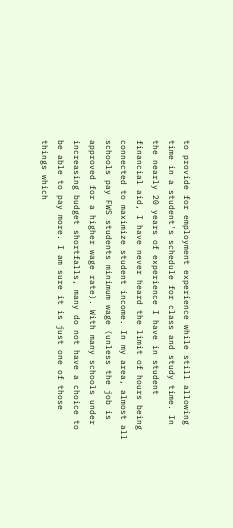to provide for employment experience while still allowing time in a student's schedule for class and study time. In the nearly 20 years of experience I have in student financial aid, I have never heard the limit of hours being connected to maximize student income. In my area, almost all schools pay FWS students minimum wage (unless the job is approved for a higher wage rate). With many schools under increasing budget shortfalls, many do not have a choice to be able to pay more. I am sure it is just one of those things which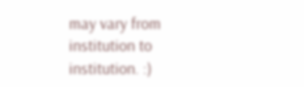may vary from institution to institution. :)